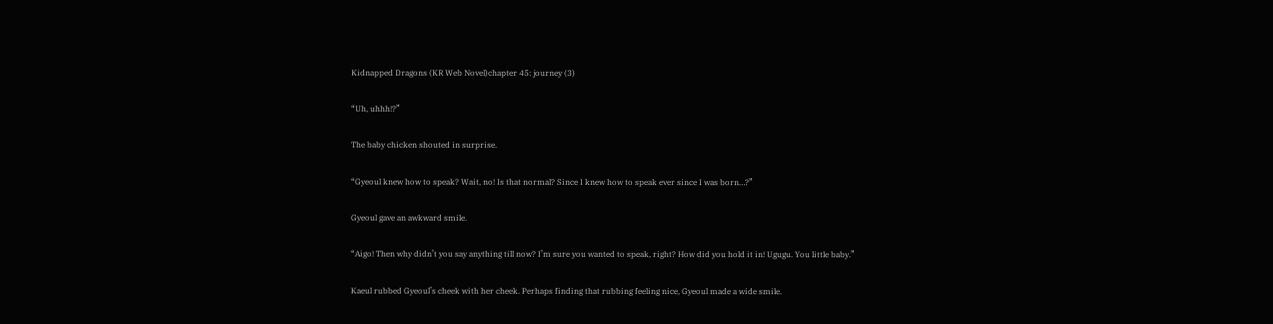Kidnapped Dragons (KR Web Novel)chapter 45: journey (3)

“Uh, uhhh!?”

The baby chicken shouted in surprise.

“Gyeoul knew how to speak? Wait, no! Is that normal? Since I knew how to speak ever since I was born…?”

Gyeoul gave an awkward smile.

“Aigo! Then why didn’t you say anything till now? I’m sure you wanted to speak, right? How did you hold it in! Ugugu. You little baby.”

Kaeul rubbed Gyeoul’s cheek with her cheek. Perhaps finding that rubbing feeling nice, Gyeoul made a wide smile.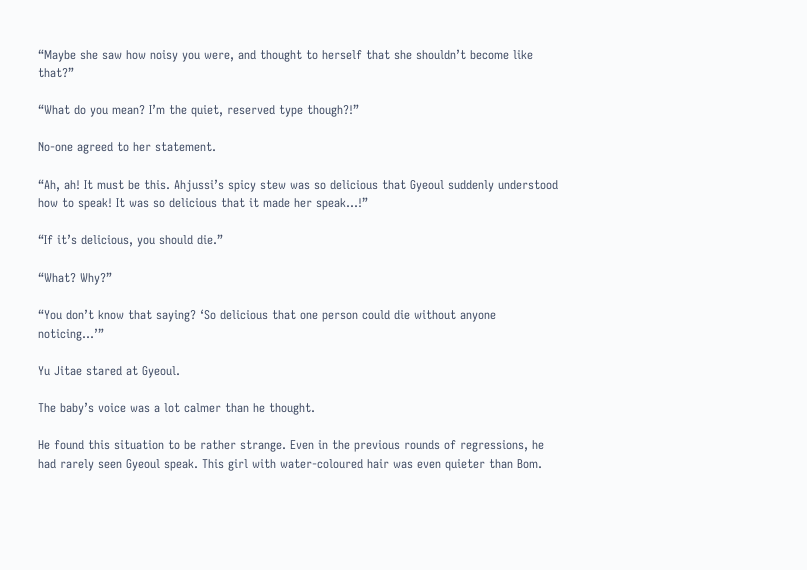“Maybe she saw how noisy you were, and thought to herself that she shouldn’t become like that?”

“What do you mean? I’m the quiet, reserved type though?!”

No-one agreed to her statement.

“Ah, ah! It must be this. Ahjussi’s spicy stew was so delicious that Gyeoul suddenly understood how to speak! It was so delicious that it made her speak…!”

“If it’s delicious, you should die.”

“What? Why?”

“You don’t know that saying? ‘So delicious that one person could die without anyone noticing…’”

Yu Jitae stared at Gyeoul.

The baby’s voice was a lot calmer than he thought.

He found this situation to be rather strange. Even in the previous rounds of regressions, he had rarely seen Gyeoul speak. This girl with water-coloured hair was even quieter than Bom.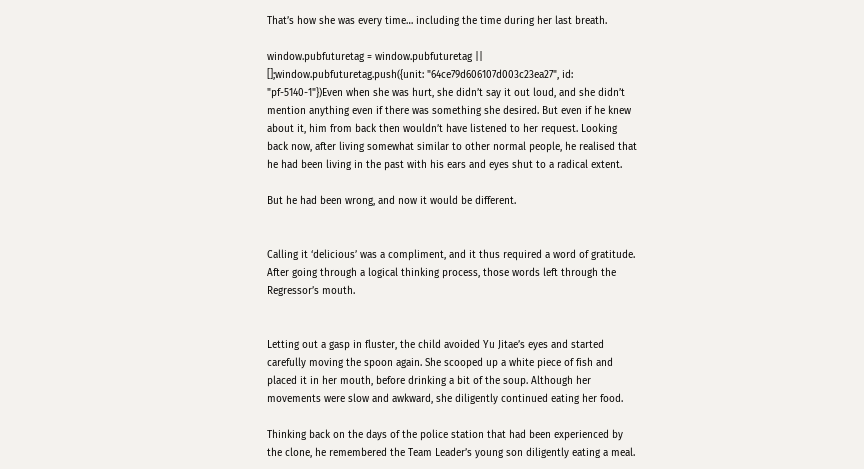That’s how she was every time… including the time during her last breath.

window.pubfuturetag = window.pubfuturetag || [];window.pubfuturetag.push({unit: "64ce79d606107d003c23ea27", id: "pf-5140-1"})Even when she was hurt, she didn’t say it out loud, and she didn’t mention anything even if there was something she desired. But even if he knew about it, him from back then wouldn’t have listened to her request. Looking back now, after living somewhat similar to other normal people, he realised that he had been living in the past with his ears and eyes shut to a radical extent.

But he had been wrong, and now it would be different.


Calling it ‘delicious’ was a compliment, and it thus required a word of gratitude. After going through a logical thinking process, those words left through the Regressor’s mouth.


Letting out a gasp in fluster, the child avoided Yu Jitae’s eyes and started carefully moving the spoon again. She scooped up a white piece of fish and placed it in her mouth, before drinking a bit of the soup. Although her movements were slow and awkward, she diligently continued eating her food.

Thinking back on the days of the police station that had been experienced by the clone, he remembered the Team Leader’s young son diligently eating a meal.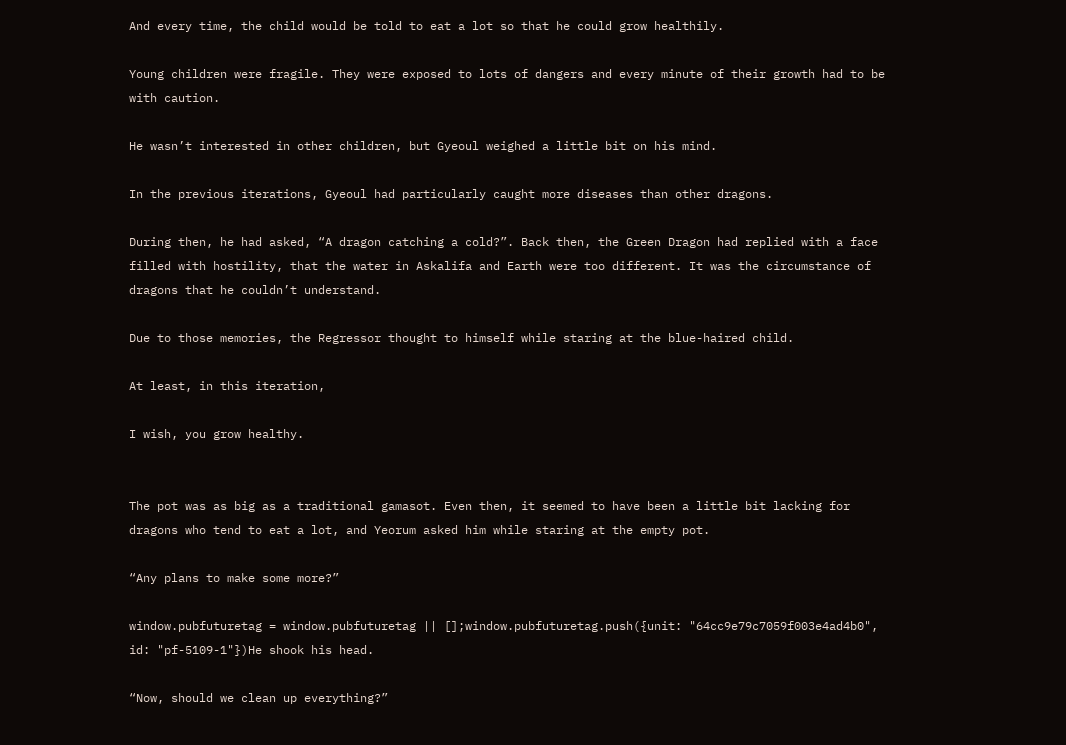And every time, the child would be told to eat a lot so that he could grow healthily.

Young children were fragile. They were exposed to lots of dangers and every minute of their growth had to be with caution.

He wasn’t interested in other children, but Gyeoul weighed a little bit on his mind.

In the previous iterations, Gyeoul had particularly caught more diseases than other dragons.

During then, he had asked, “A dragon catching a cold?”. Back then, the Green Dragon had replied with a face filled with hostility, that the water in Askalifa and Earth were too different. It was the circumstance of dragons that he couldn’t understand.

Due to those memories, the Regressor thought to himself while staring at the blue-haired child.

At least, in this iteration,

I wish, you grow healthy.


The pot was as big as a traditional gamasot. Even then, it seemed to have been a little bit lacking for dragons who tend to eat a lot, and Yeorum asked him while staring at the empty pot.

“Any plans to make some more?”

window.pubfuturetag = window.pubfuturetag || [];window.pubfuturetag.push({unit: "64cc9e79c7059f003e4ad4b0", id: "pf-5109-1"})He shook his head.

“Now, should we clean up everything?”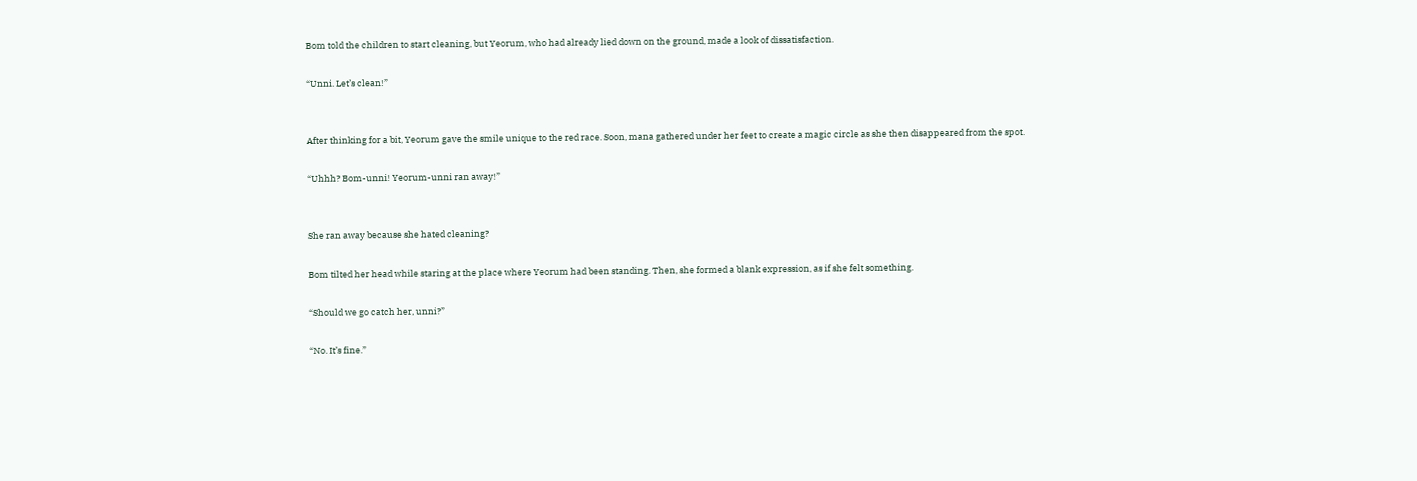Bom told the children to start cleaning, but Yeorum, who had already lied down on the ground, made a look of dissatisfaction.

“Unni. Let’s clean!”


After thinking for a bit, Yeorum gave the smile unique to the red race. Soon, mana gathered under her feet to create a magic circle as she then disappeared from the spot.

“Uhhh? Bom-unni! Yeorum-unni ran away!”


She ran away because she hated cleaning?

Bom tilted her head while staring at the place where Yeorum had been standing. Then, she formed a blank expression, as if she felt something.

“Should we go catch her, unni?”

“No. It’s fine.”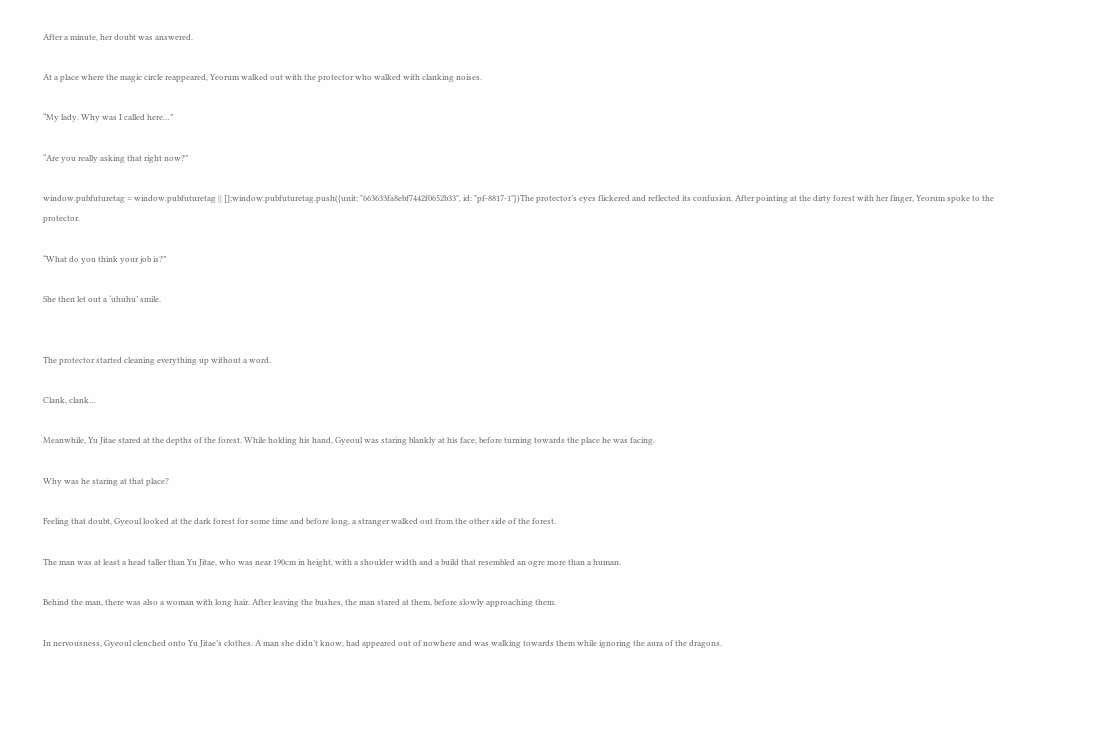After a minute, her doubt was answered.

At a place where the magic circle reappeared, Yeorum walked out with the protector who walked with clanking noises.

“My lady. Why was I called here…”

“Are you really asking that right now?”

window.pubfuturetag = window.pubfuturetag || [];window.pubfuturetag.push({unit: "663633fa8ebf7442f0652b33", id: "pf-8817-1"})The protector’s eyes flickered and reflected its confusion. After pointing at the dirty forest with her finger, Yeorum spoke to the protector.

“What do you think your job is?”

She then let out a ‘uhuhu’ smile.


The protector started cleaning everything up without a word.

Clank, clank…

Meanwhile, Yu Jitae stared at the depths of the forest. While holding his hand, Gyeoul was staring blankly at his face, before turning towards the place he was facing.

Why was he staring at that place?

Feeling that doubt, Gyeoul looked at the dark forest for some time and before long, a stranger walked out from the other side of the forest.

The man was at least a head taller than Yu Jitae, who was near 190cm in height, with a shoulder width and a build that resembled an ogre more than a human.

Behind the man, there was also a woman with long hair. After leaving the bushes, the man stared at them, before slowly approaching them.

In nervousness, Gyeoul clenched onto Yu Jitae’s clothes. A man she didn’t know, had appeared out of nowhere and was walking towards them while ignoring the aura of the dragons.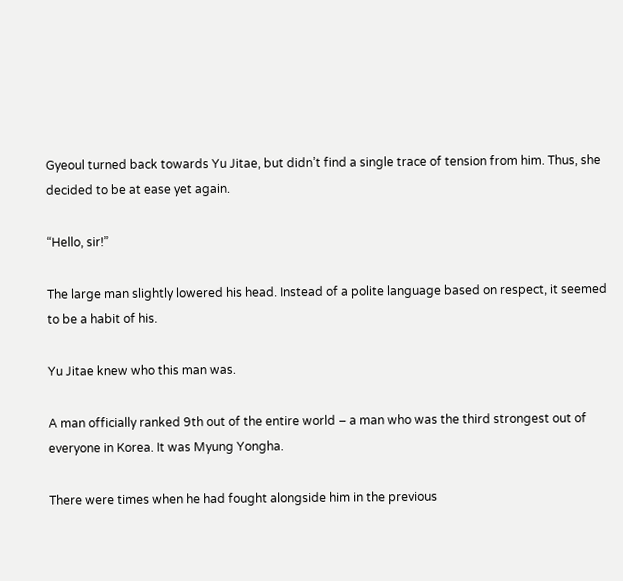Gyeoul turned back towards Yu Jitae, but didn’t find a single trace of tension from him. Thus, she decided to be at ease yet again.

“Hello, sir!”

The large man slightly lowered his head. Instead of a polite language based on respect, it seemed to be a habit of his.

Yu Jitae knew who this man was.

A man officially ranked 9th out of the entire world – a man who was the third strongest out of everyone in Korea. It was Myung Yongha.

There were times when he had fought alongside him in the previous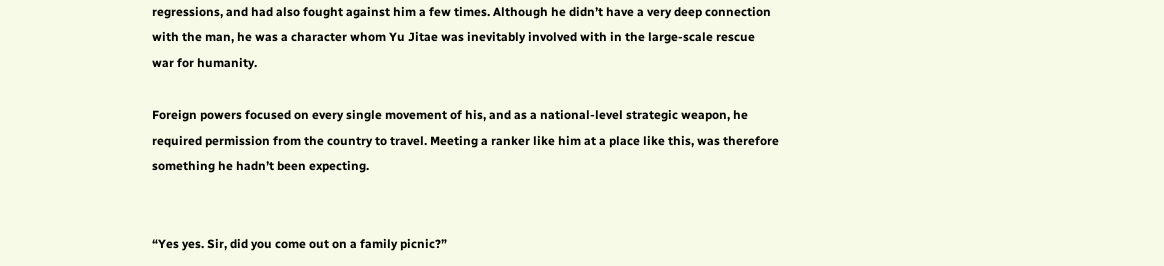regressions, and had also fought against him a few times. Although he didn’t have a very deep connection with the man, he was a character whom Yu Jitae was inevitably involved with in the large-scale rescue war for humanity.

Foreign powers focused on every single movement of his, and as a national-level strategic weapon, he required permission from the country to travel. Meeting a ranker like him at a place like this, was therefore something he hadn’t been expecting.


“Yes yes. Sir, did you come out on a family picnic?”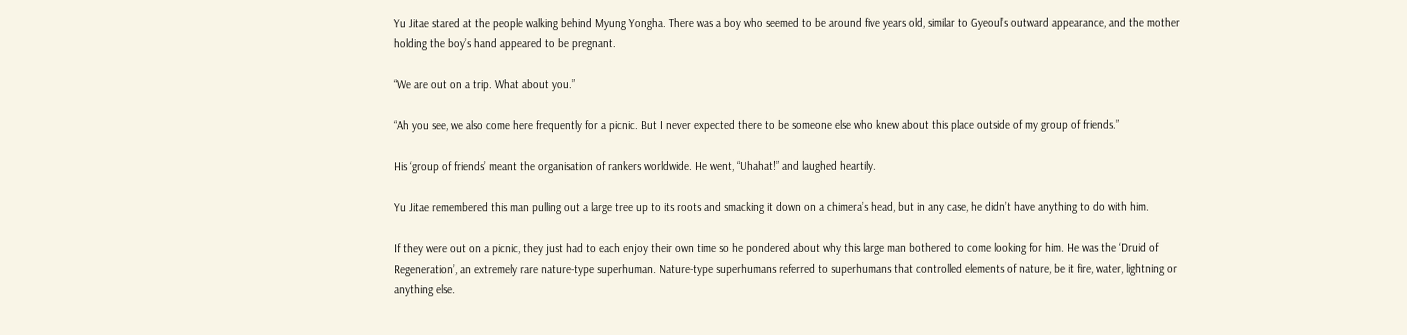Yu Jitae stared at the people walking behind Myung Yongha. There was a boy who seemed to be around five years old, similar to Gyeoul’s outward appearance, and the mother holding the boy’s hand appeared to be pregnant.

“We are out on a trip. What about you.”

“Ah you see, we also come here frequently for a picnic. But I never expected there to be someone else who knew about this place outside of my group of friends.”

His ‘group of friends’ meant the organisation of rankers worldwide. He went, “Uhahat!” and laughed heartily.

Yu Jitae remembered this man pulling out a large tree up to its roots and smacking it down on a chimera’s head, but in any case, he didn’t have anything to do with him.

If they were out on a picnic, they just had to each enjoy their own time so he pondered about why this large man bothered to come looking for him. He was the ‘Druid of Regeneration’, an extremely rare nature-type superhuman. Nature-type superhumans referred to superhumans that controlled elements of nature, be it fire, water, lightning or anything else.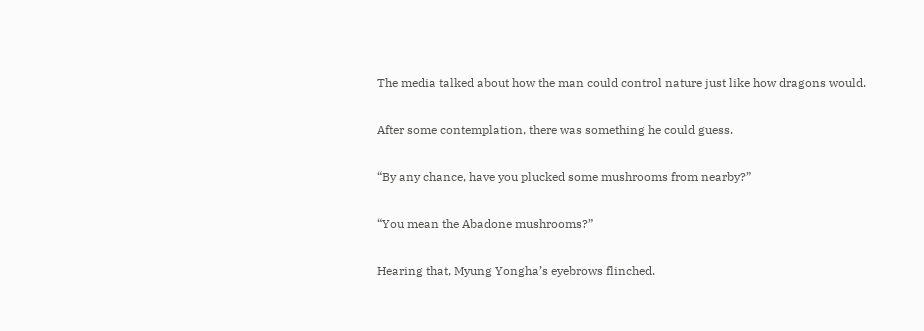The media talked about how the man could control nature just like how dragons would.

After some contemplation, there was something he could guess.

“By any chance, have you plucked some mushrooms from nearby?”

“You mean the Abadone mushrooms?”

Hearing that, Myung Yongha’s eyebrows flinched.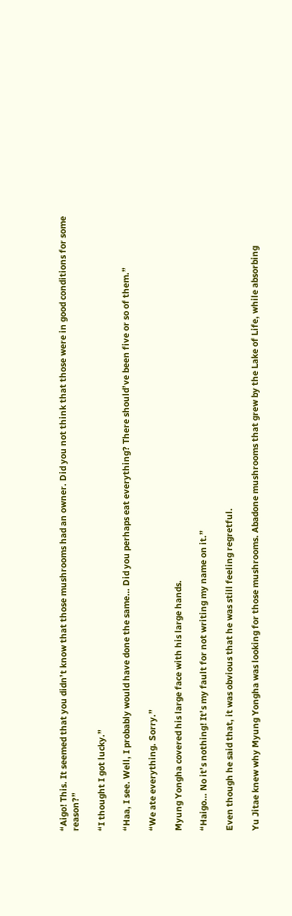“Aigo! This. It seemed that you didn’t know that those mushrooms had an owner. Did you not think that those were in good conditions for some reason?”

“I thought I got lucky.”

“Haa, I see. Well, I probably would have done the same… Did you perhaps eat everything? There should’ve been five or so of them.”

“We ate everything. Sorry.”

Myung Yongha covered his large face with his large hands.

“Haigo… No it’s nothing! It’s my fault for not writing my name on it.”

Even though he said that, it was obvious that he was still feeling regretful.

Yu Jitae knew why Myung Yongha was looking for those mushrooms. Abadone mushrooms that grew by the Lake of Life, while absorbing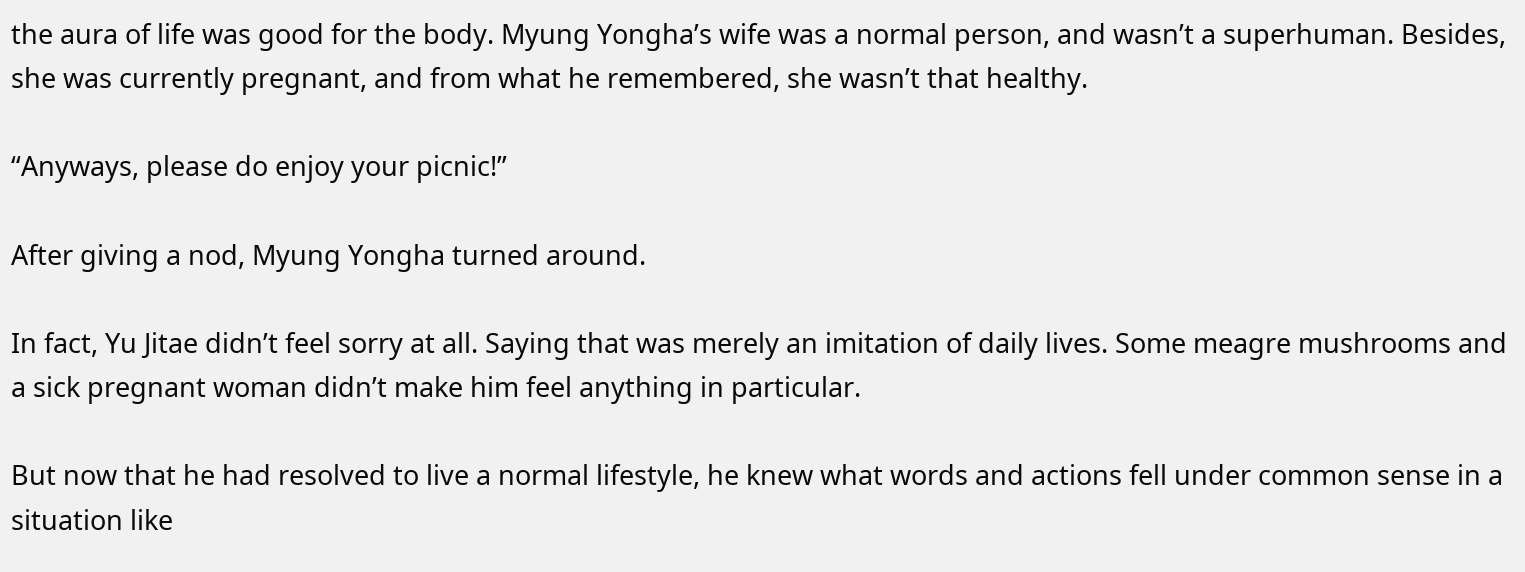the aura of life was good for the body. Myung Yongha’s wife was a normal person, and wasn’t a superhuman. Besides, she was currently pregnant, and from what he remembered, she wasn’t that healthy.

“Anyways, please do enjoy your picnic!”

After giving a nod, Myung Yongha turned around.

In fact, Yu Jitae didn’t feel sorry at all. Saying that was merely an imitation of daily lives. Some meagre mushrooms and a sick pregnant woman didn’t make him feel anything in particular.

But now that he had resolved to live a normal lifestyle, he knew what words and actions fell under common sense in a situation like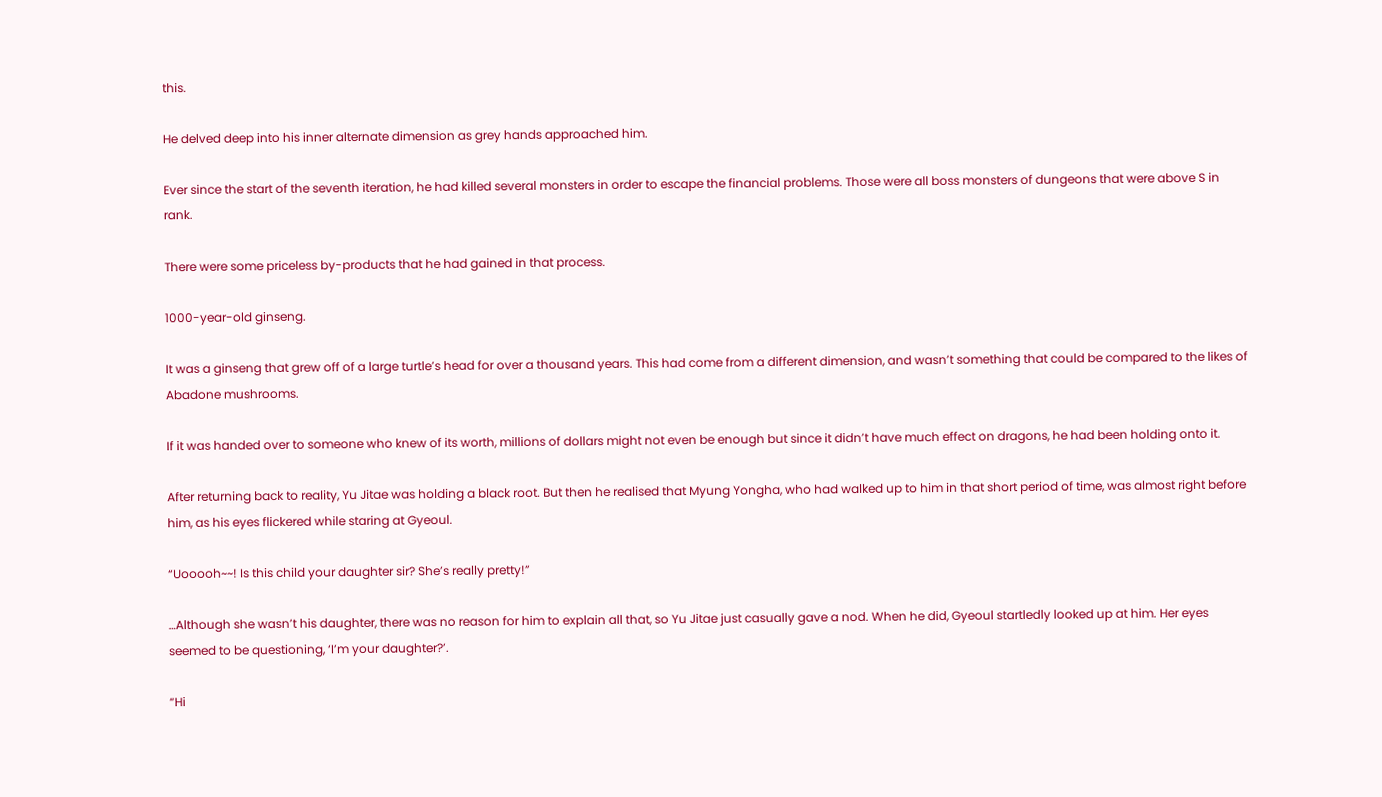this.

He delved deep into his inner alternate dimension as grey hands approached him.

Ever since the start of the seventh iteration, he had killed several monsters in order to escape the financial problems. Those were all boss monsters of dungeons that were above S in rank.

There were some priceless by-products that he had gained in that process.

1000-year-old ginseng.

It was a ginseng that grew off of a large turtle’s head for over a thousand years. This had come from a different dimension, and wasn’t something that could be compared to the likes of Abadone mushrooms.

If it was handed over to someone who knew of its worth, millions of dollars might not even be enough but since it didn’t have much effect on dragons, he had been holding onto it.

After returning back to reality, Yu Jitae was holding a black root. But then he realised that Myung Yongha, who had walked up to him in that short period of time, was almost right before him, as his eyes flickered while staring at Gyeoul.

“Uooooh~~! Is this child your daughter sir? She’s really pretty!”

…Although she wasn’t his daughter, there was no reason for him to explain all that, so Yu Jitae just casually gave a nod. When he did, Gyeoul startledly looked up at him. Her eyes seemed to be questioning, ‘I’m your daughter?’.

“Hi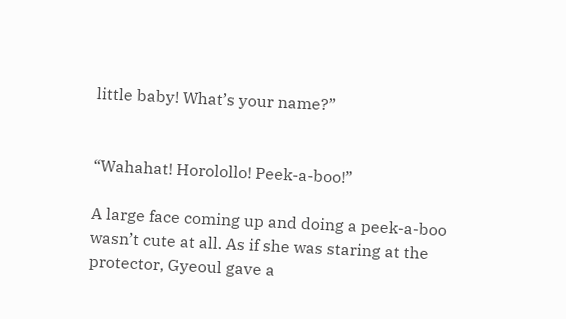little baby! What’s your name?”


“Wahahat! Horolollo! Peek-a-boo!”

A large face coming up and doing a peek-a-boo wasn’t cute at all. As if she was staring at the protector, Gyeoul gave a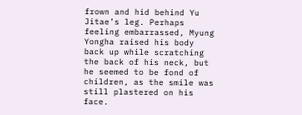frown and hid behind Yu Jitae’s leg. Perhaps feeling embarrassed, Myung Yongha raised his body back up while scratching the back of his neck, but he seemed to be fond of children, as the smile was still plastered on his face.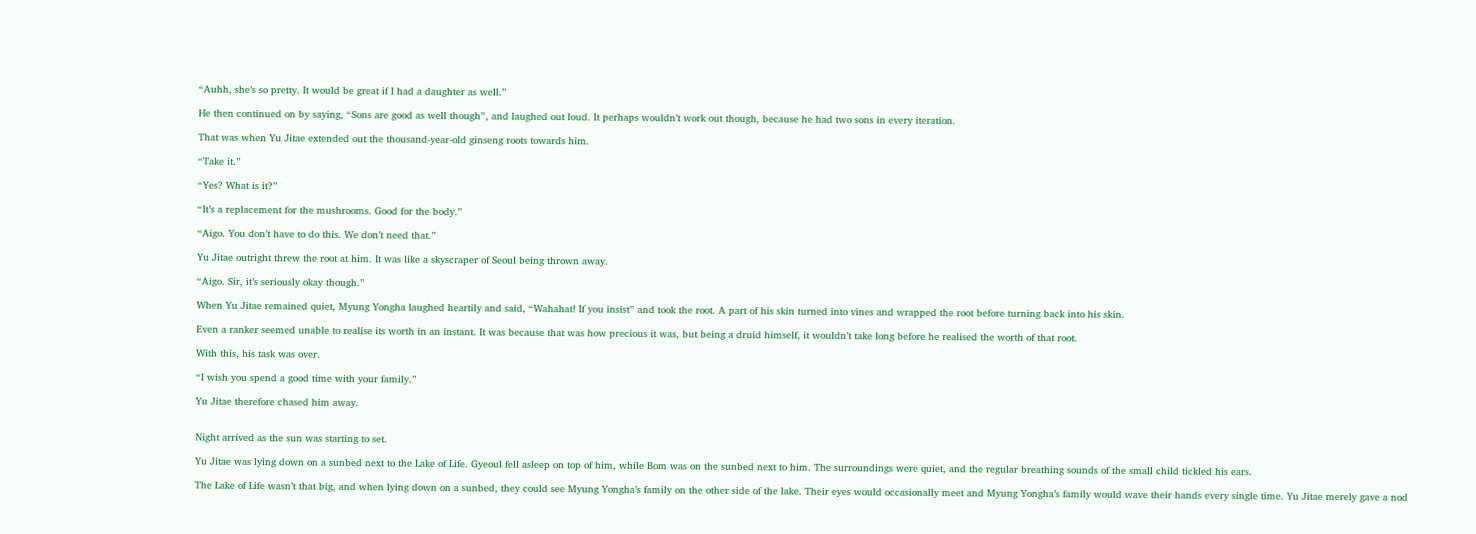“Auhh, she’s so pretty. It would be great if I had a daughter as well.”

He then continued on by saying, “Sons are good as well though”, and laughed out loud. It perhaps wouldn’t work out though, because he had two sons in every iteration.

That was when Yu Jitae extended out the thousand-year-old ginseng roots towards him.

“Take it.”

“Yes? What is it?”

“It’s a replacement for the mushrooms. Good for the body.”

“Aigo. You don’t have to do this. We don’t need that.”

Yu Jitae outright threw the root at him. It was like a skyscraper of Seoul being thrown away.

“Aigo. Sir, it’s seriously okay though.”

When Yu Jitae remained quiet, Myung Yongha laughed heartily and said, “Wahahat! If you insist” and took the root. A part of his skin turned into vines and wrapped the root before turning back into his skin.

Even a ranker seemed unable to realise its worth in an instant. It was because that was how precious it was, but being a druid himself, it wouldn’t take long before he realised the worth of that root.

With this, his task was over.

“I wish you spend a good time with your family.”

Yu Jitae therefore chased him away.


Night arrived as the sun was starting to set.

Yu Jitae was lying down on a sunbed next to the Lake of Life. Gyeoul fell asleep on top of him, while Bom was on the sunbed next to him. The surroundings were quiet, and the regular breathing sounds of the small child tickled his ears.

The Lake of Life wasn’t that big, and when lying down on a sunbed, they could see Myung Yongha’s family on the other side of the lake. Their eyes would occasionally meet and Myung Yongha’s family would wave their hands every single time. Yu Jitae merely gave a nod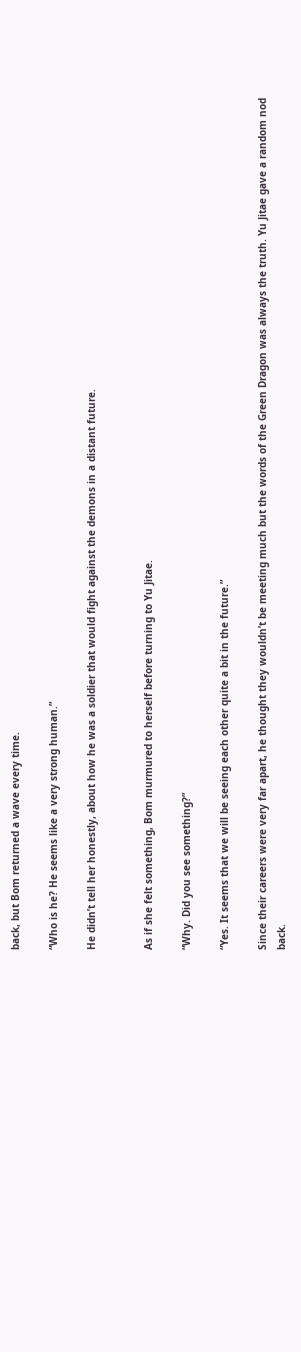back, but Bom returned a wave every time.

“Who is he? He seems like a very strong human.”

He didn’t tell her honestly, about how he was a soldier that would fight against the demons in a distant future.


As if she felt something, Bom murmured to herself before turning to Yu Jitae.

“Why. Did you see something?”

“Yes. It seems that we will be seeing each other quite a bit in the future.”

Since their careers were very far apart, he thought they wouldn’t be meeting much but the words of the Green Dragon was always the truth. Yu Jitae gave a random nod back.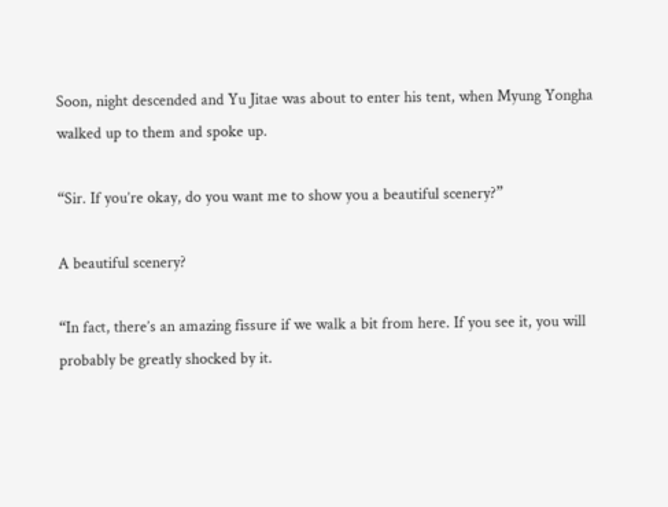Soon, night descended and Yu Jitae was about to enter his tent, when Myung Yongha walked up to them and spoke up.

“Sir. If you’re okay, do you want me to show you a beautiful scenery?”

A beautiful scenery?

“In fact, there’s an amazing fissure if we walk a bit from here. If you see it, you will probably be greatly shocked by it.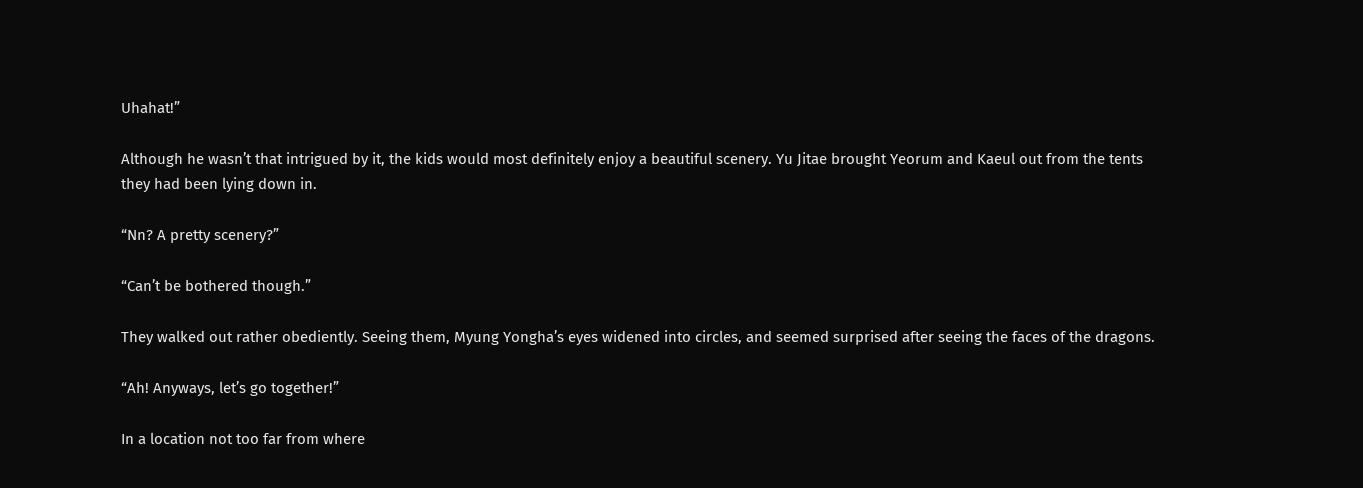Uhahat!”

Although he wasn’t that intrigued by it, the kids would most definitely enjoy a beautiful scenery. Yu Jitae brought Yeorum and Kaeul out from the tents they had been lying down in.

“Nn? A pretty scenery?”

“Can’t be bothered though.”

They walked out rather obediently. Seeing them, Myung Yongha’s eyes widened into circles, and seemed surprised after seeing the faces of the dragons.

“Ah! Anyways, let’s go together!”

In a location not too far from where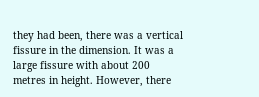they had been, there was a vertical fissure in the dimension. It was a large fissure with about 200 metres in height. However, there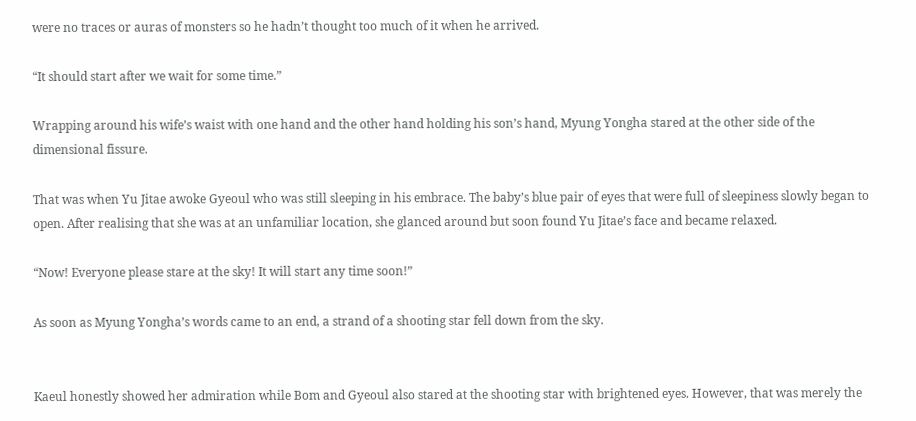were no traces or auras of monsters so he hadn’t thought too much of it when he arrived.

“It should start after we wait for some time.”

Wrapping around his wife’s waist with one hand and the other hand holding his son’s hand, Myung Yongha stared at the other side of the dimensional fissure.

That was when Yu Jitae awoke Gyeoul who was still sleeping in his embrace. The baby’s blue pair of eyes that were full of sleepiness slowly began to open. After realising that she was at an unfamiliar location, she glanced around but soon found Yu Jitae’s face and became relaxed.

“Now! Everyone please stare at the sky! It will start any time soon!”

As soon as Myung Yongha’s words came to an end, a strand of a shooting star fell down from the sky.


Kaeul honestly showed her admiration while Bom and Gyeoul also stared at the shooting star with brightened eyes. However, that was merely the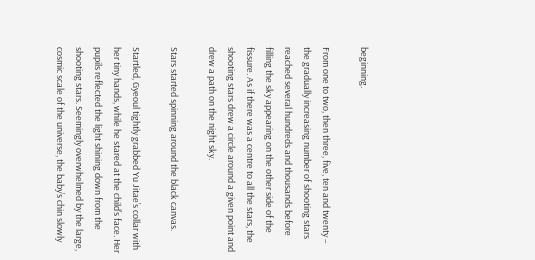beginning.

From one to two, then three, five, ten and twenty – the gradually increasing number of shooting stars reached several hundreds and thousands before filling the sky appearing on the other side of the fissure. As if there was a centre to all the stars, the shooting stars drew a circle around a given point and drew a path on the night sky.

Stars started spinning around the black canvas.

Startled, Gyeoul tightly grabbed Yu Jitae’s collar with her tiny hands, while he stared at the child’s face. Her pupils reflected the light shining down from the shooting stars. Seemingly overwhelmed by the large, cosmic scale of the universe, the baby’s chin slowly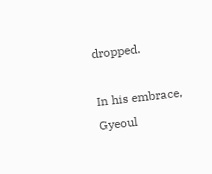dropped.

In his embrace, Gyeoul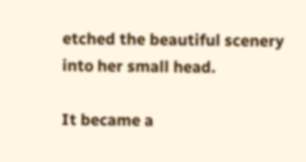etched the beautiful scenery into her small head.

It became a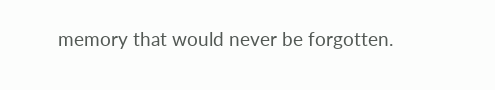memory that would never be forgotten.